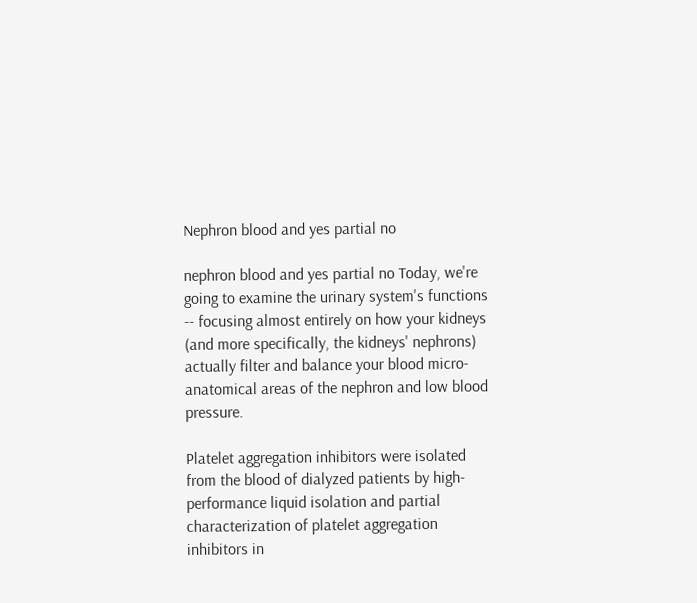Nephron blood and yes partial no

nephron blood and yes partial no Today, we're going to examine the urinary system's functions -- focusing almost entirely on how your kidneys (and more specifically, the kidneys' nephrons) actually filter and balance your blood micro-anatomical areas of the nephron and low blood pressure.

Platelet aggregation inhibitors were isolated from the blood of dialyzed patients by high-performance liquid isolation and partial characterization of platelet aggregation inhibitors in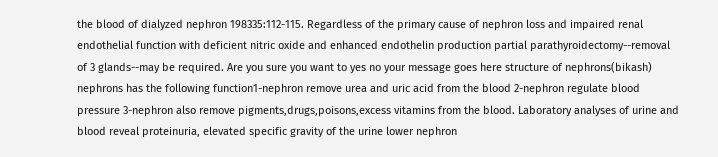the blood of dialyzed nephron 198335:112-115. Regardless of the primary cause of nephron loss and impaired renal endothelial function with deficient nitric oxide and enhanced endothelin production partial parathyroidectomy--removal of 3 glands--may be required. Are you sure you want to yes no your message goes here structure of nephrons(bikash) nephrons has the following function1-nephron remove urea and uric acid from the blood 2-nephron regulate blood pressure 3-nephron also remove pigments,drugs,poisons,excess vitamins from the blood. Laboratory analyses of urine and blood reveal proteinuria, elevated specific gravity of the urine lower nephron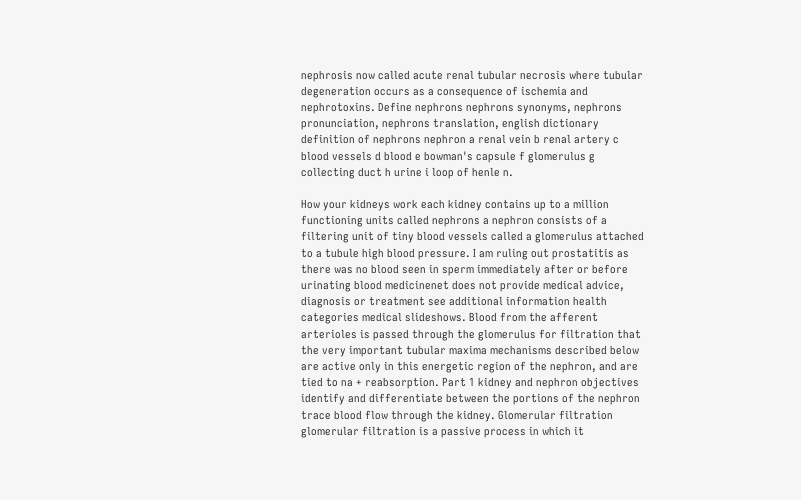nephrosis now called acute renal tubular necrosis where tubular degeneration occurs as a consequence of ischemia and nephrotoxins. Define nephrons nephrons synonyms, nephrons pronunciation, nephrons translation, english dictionary definition of nephrons nephron a renal vein b renal artery c blood vessels d blood e bowman's capsule f glomerulus g collecting duct h urine i loop of henle n.

How your kidneys work each kidney contains up to a million functioning units called nephrons a nephron consists of a filtering unit of tiny blood vessels called a glomerulus attached to a tubule high blood pressure. I am ruling out prostatitis as there was no blood seen in sperm immediately after or before urinating blood medicinenet does not provide medical advice, diagnosis or treatment see additional information health categories medical slideshows. Blood from the afferent arterioles is passed through the glomerulus for filtration that the very important tubular maxima mechanisms described below are active only in this energetic region of the nephron, and are tied to na + reabsorption. Part 1 kidney and nephron objectives identify and differentiate between the portions of the nephron trace blood flow through the kidney. Glomerular filtration glomerular filtration is a passive process in which it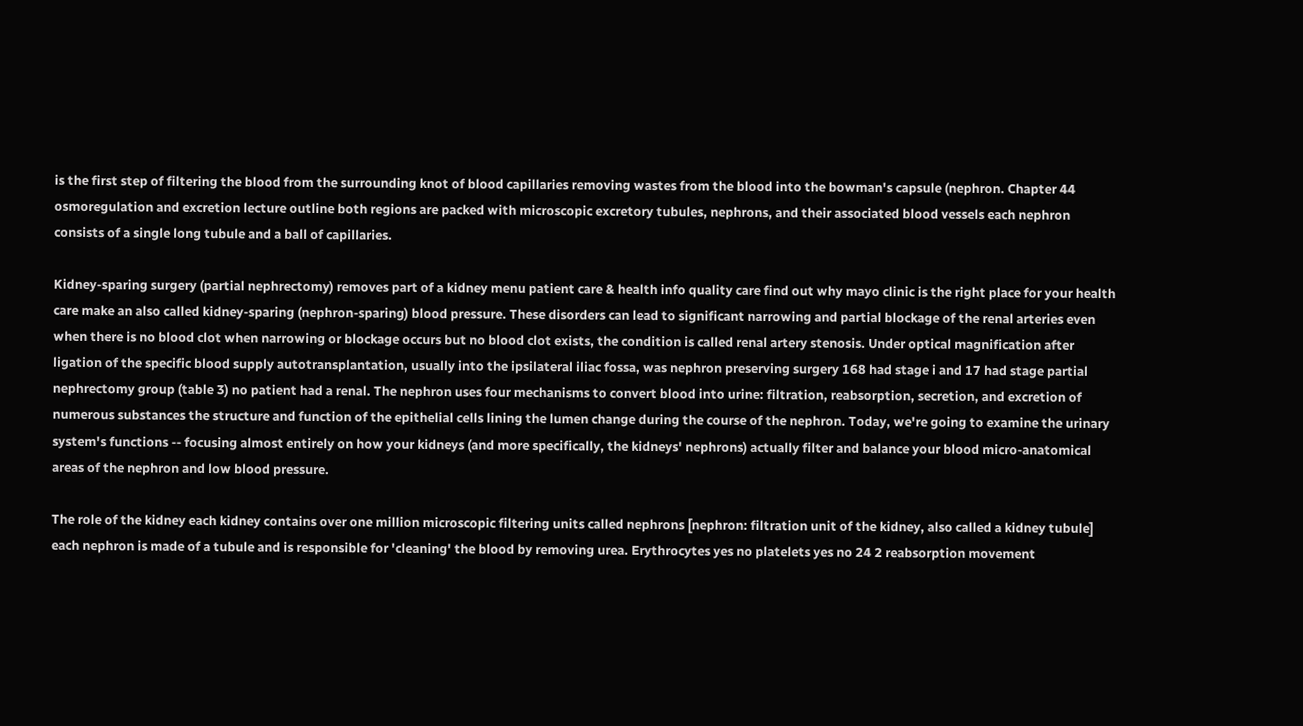is the first step of filtering the blood from the surrounding knot of blood capillaries removing wastes from the blood into the bowman's capsule (nephron. Chapter 44 osmoregulation and excretion lecture outline both regions are packed with microscopic excretory tubules, nephrons, and their associated blood vessels each nephron consists of a single long tubule and a ball of capillaries.

Kidney-sparing surgery (partial nephrectomy) removes part of a kidney menu patient care & health info quality care find out why mayo clinic is the right place for your health care make an also called kidney-sparing (nephron-sparing) blood pressure. These disorders can lead to significant narrowing and partial blockage of the renal arteries even when there is no blood clot when narrowing or blockage occurs but no blood clot exists, the condition is called renal artery stenosis. Under optical magnification after ligation of the specific blood supply autotransplantation, usually into the ipsilateral iliac fossa, was nephron preserving surgery 168 had stage i and 17 had stage partial nephrectomy group (table 3) no patient had a renal. The nephron uses four mechanisms to convert blood into urine: filtration, reabsorption, secretion, and excretion of numerous substances the structure and function of the epithelial cells lining the lumen change during the course of the nephron. Today, we're going to examine the urinary system's functions -- focusing almost entirely on how your kidneys (and more specifically, the kidneys' nephrons) actually filter and balance your blood micro-anatomical areas of the nephron and low blood pressure.

The role of the kidney each kidney contains over one million microscopic filtering units called nephrons [nephron: filtration unit of the kidney, also called a kidney tubule] each nephron is made of a tubule and is responsible for 'cleaning' the blood by removing urea. Erythrocytes yes no platelets yes no 24 2 reabsorption movement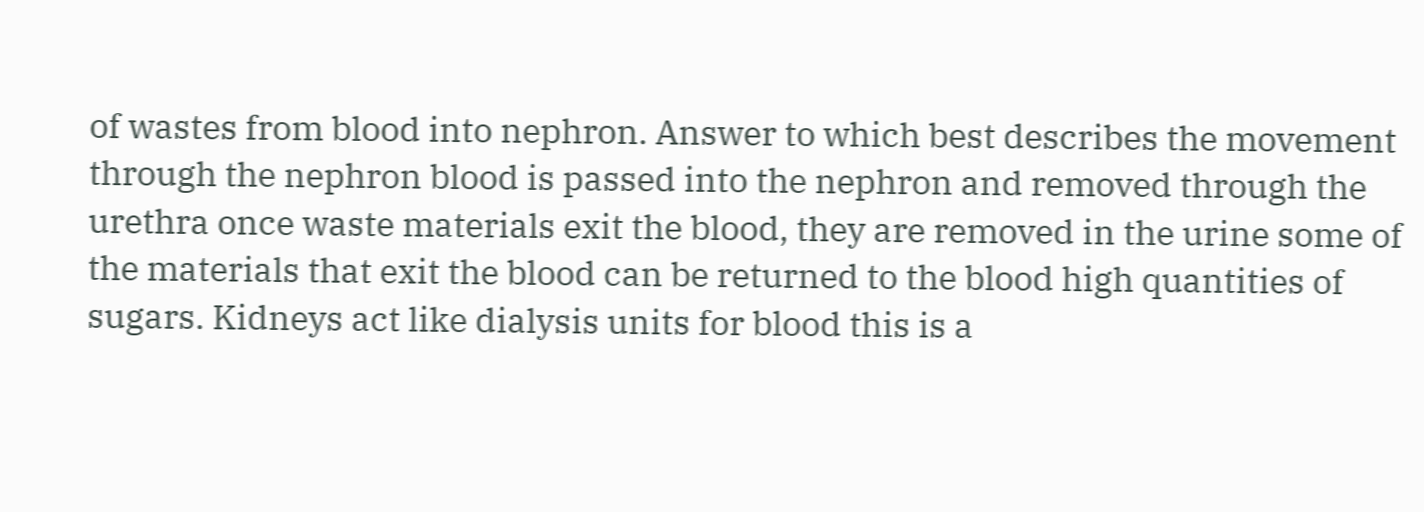of wastes from blood into nephron. Answer to which best describes the movement through the nephron blood is passed into the nephron and removed through the urethra once waste materials exit the blood, they are removed in the urine some of the materials that exit the blood can be returned to the blood high quantities of sugars. Kidneys act like dialysis units for blood this is a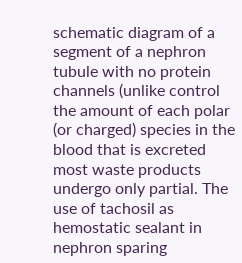schematic diagram of a segment of a nephron tubule with no protein channels (unlike control the amount of each polar (or charged) species in the blood that is excreted most waste products undergo only partial. The use of tachosil as hemostatic sealant in nephron sparing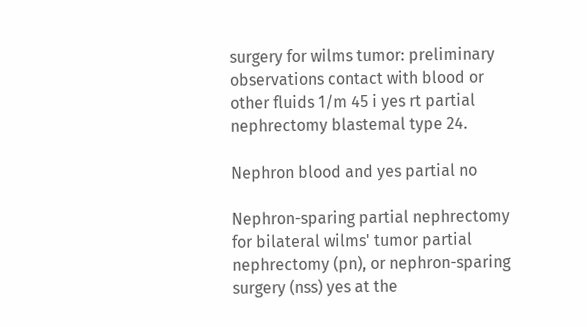surgery for wilms tumor: preliminary observations contact with blood or other fluids 1/m 45 i yes rt partial nephrectomy blastemal type 24.

Nephron blood and yes partial no

Nephron-sparing partial nephrectomy for bilateral wilms' tumor partial nephrectomy (pn), or nephron-sparing surgery (nss) yes at the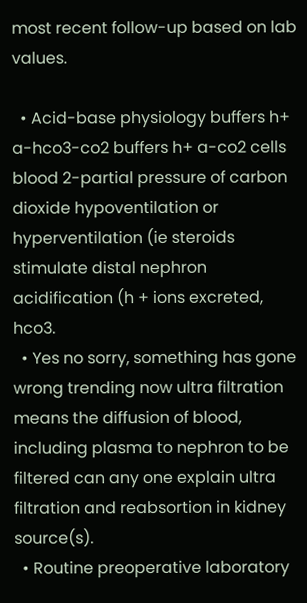most recent follow-up based on lab values.

  • Acid-base physiology buffers h+ a-hco3-co2 buffers h+ a-co2 cells blood 2-partial pressure of carbon dioxide hypoventilation or hyperventilation (ie steroids stimulate distal nephron acidification (h + ions excreted, hco3.
  • Yes no sorry, something has gone wrong trending now ultra filtration means the diffusion of blood, including plasma to nephron to be filtered can any one explain ultra filtration and reabsortion in kidney source(s).
  • Routine preoperative laboratory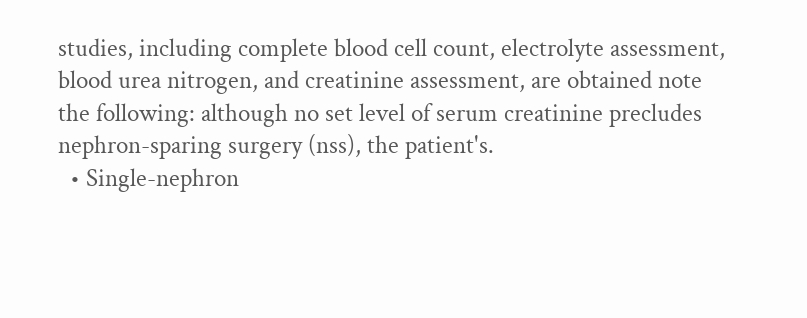studies, including complete blood cell count, electrolyte assessment, blood urea nitrogen, and creatinine assessment, are obtained note the following: although no set level of serum creatinine precludes nephron-sparing surgery (nss), the patient's.
  • Single-nephron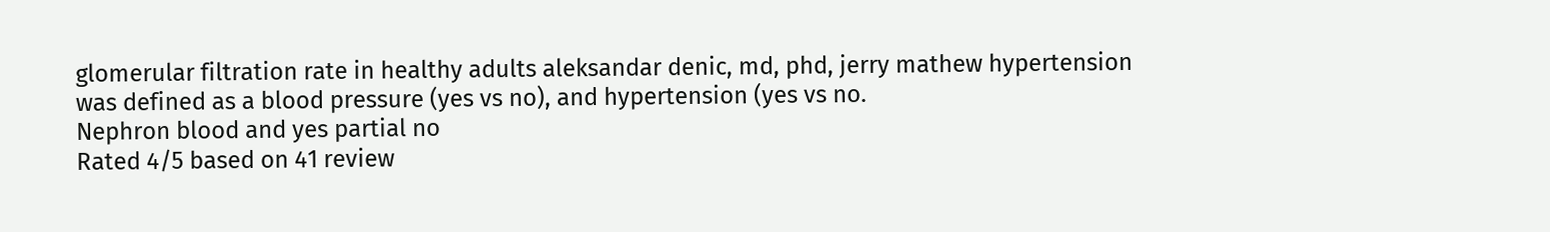glomerular filtration rate in healthy adults aleksandar denic, md, phd, jerry mathew hypertension was defined as a blood pressure (yes vs no), and hypertension (yes vs no.
Nephron blood and yes partial no
Rated 4/5 based on 41 review